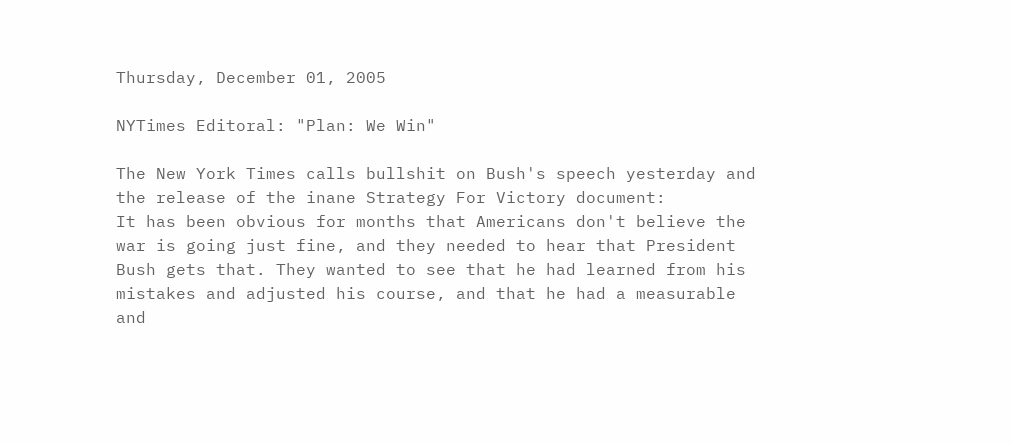Thursday, December 01, 2005

NYTimes Editoral: "Plan: We Win"

The New York Times calls bullshit on Bush's speech yesterday and the release of the inane Strategy For Victory document:
It has been obvious for months that Americans don't believe the war is going just fine, and they needed to hear that President Bush gets that. They wanted to see that he had learned from his mistakes and adjusted his course, and that he had a measurable and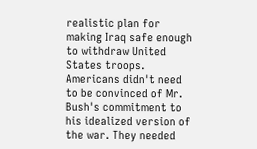realistic plan for making Iraq safe enough to withdraw United States troops. Americans didn't need to be convinced of Mr. Bush's commitment to his idealized version of the war. They needed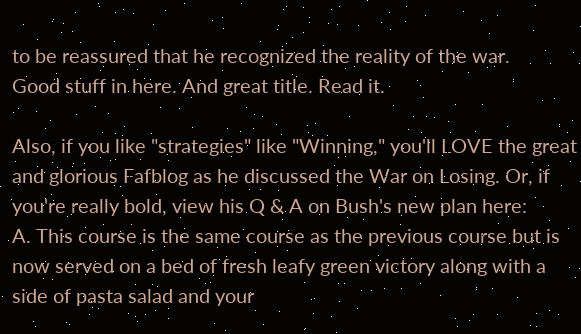to be reassured that he recognized the reality of the war.
Good stuff in here. And great title. Read it.

Also, if you like "strategies" like "Winning," you'll LOVE the great and glorious Fafblog as he discussed the War on Losing. Or, if you're really bold, view his Q & A on Bush's new plan here:
A. This course is the same course as the previous course but is now served on a bed of fresh leafy green victory along with a side of pasta salad and your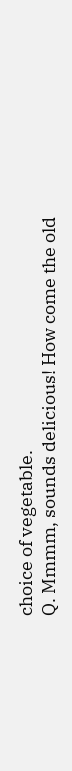choice of vegetable.
Q. Mmmm, sounds delicious! How come the old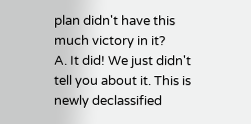plan didn't have this much victory in it?
A. It did! We just didn't tell you about it. This is newly declassified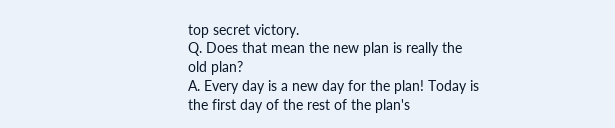top secret victory.
Q. Does that mean the new plan is really the old plan?
A. Every day is a new day for the plan! Today is the first day of the rest of the plan's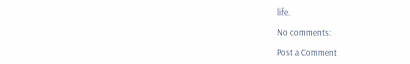life.

No comments:

Post a Comment